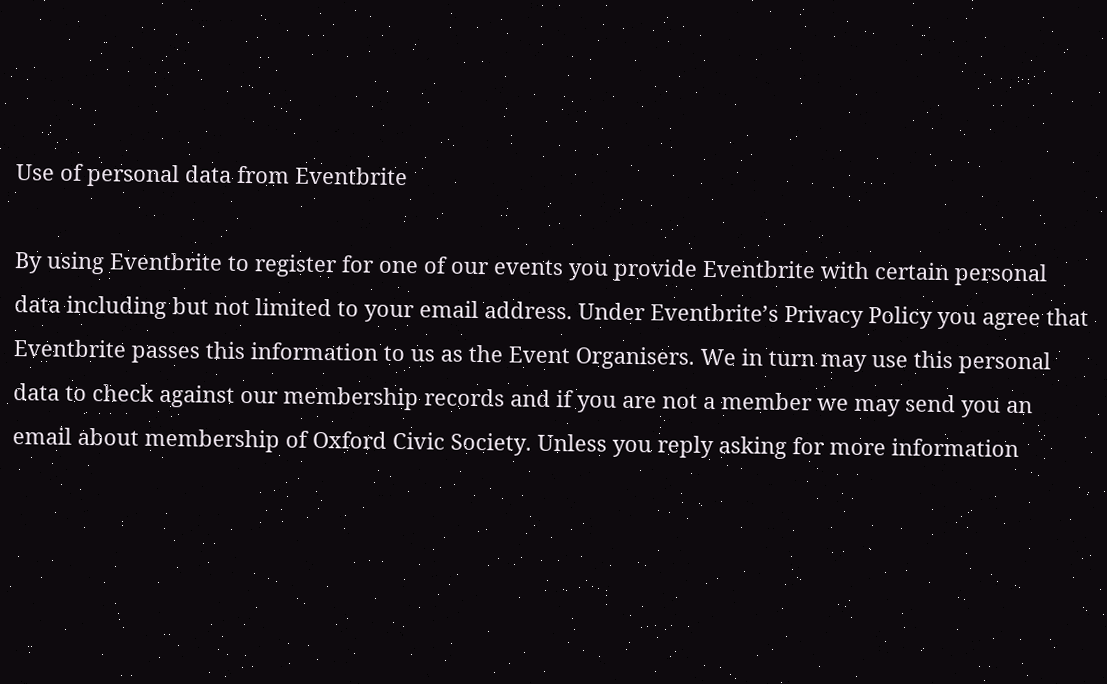Use of personal data from Eventbrite

By using Eventbrite to register for one of our events you provide Eventbrite with certain personal data including but not limited to your email address. Under Eventbrite’s Privacy Policy you agree that Eventbrite passes this information to us as the Event Organisers. We in turn may use this personal data to check against our membership records and if you are not a member we may send you an email about membership of Oxford Civic Society. Unless you reply asking for more information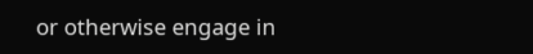or otherwise engage in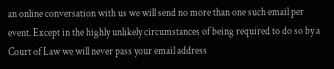an online conversation with us we will send no more than one such email per event. Except in the highly unlikely circumstances of being required to do so by a Court of Law we will never pass your email address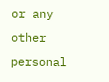or any other personal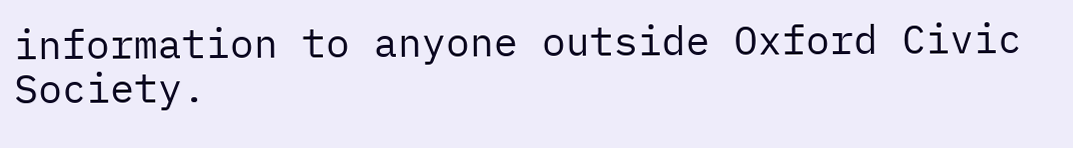information to anyone outside Oxford Civic Society.